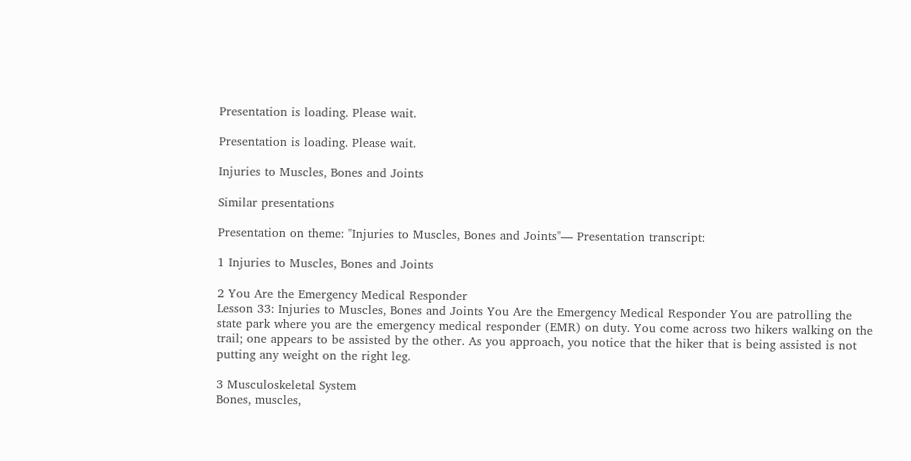Presentation is loading. Please wait.

Presentation is loading. Please wait.

Injuries to Muscles, Bones and Joints

Similar presentations

Presentation on theme: "Injuries to Muscles, Bones and Joints"— Presentation transcript:

1 Injuries to Muscles, Bones and Joints

2 You Are the Emergency Medical Responder
Lesson 33: Injuries to Muscles, Bones and Joints You Are the Emergency Medical Responder You are patrolling the state park where you are the emergency medical responder (EMR) on duty. You come across two hikers walking on the trail; one appears to be assisted by the other. As you approach, you notice that the hiker that is being assisted is not putting any weight on the right leg.

3 Musculoskeletal System
Bones, muscles,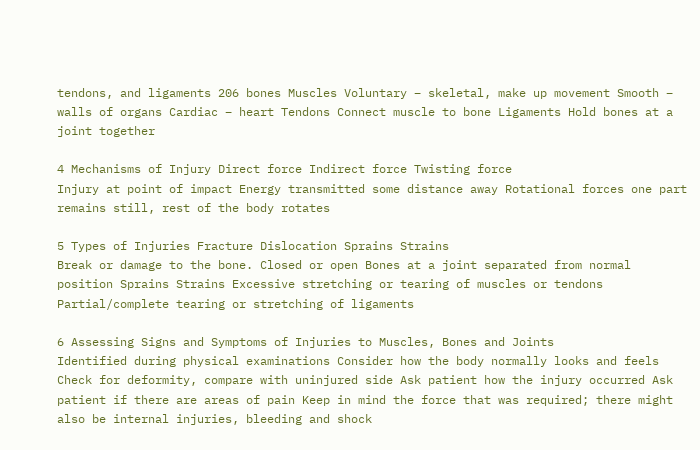tendons, and ligaments 206 bones Muscles Voluntary – skeletal, make up movement Smooth – walls of organs Cardiac – heart Tendons Connect muscle to bone Ligaments Hold bones at a joint together

4 Mechanisms of Injury Direct force Indirect force Twisting force
Injury at point of impact Energy transmitted some distance away Rotational forces one part remains still, rest of the body rotates

5 Types of Injuries Fracture Dislocation Sprains Strains
Break or damage to the bone. Closed or open Bones at a joint separated from normal position Sprains Strains Excessive stretching or tearing of muscles or tendons Partial/complete tearing or stretching of ligaments

6 Assessing Signs and Symptoms of Injuries to Muscles, Bones and Joints
Identified during physical examinations Consider how the body normally looks and feels Check for deformity, compare with uninjured side Ask patient how the injury occurred Ask patient if there are areas of pain Keep in mind the force that was required; there might also be internal injuries, bleeding and shock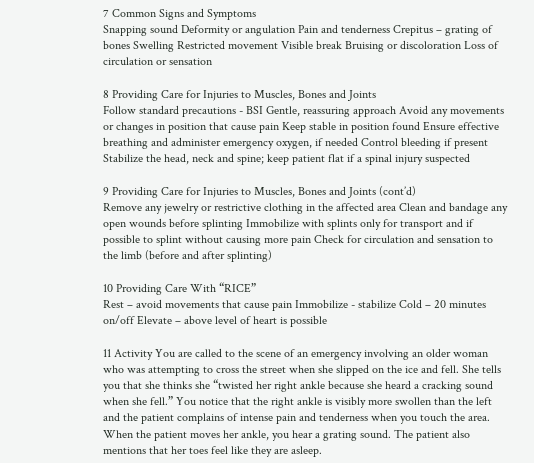7 Common Signs and Symptoms
Snapping sound Deformity or angulation Pain and tenderness Crepitus – grating of bones Swelling Restricted movement Visible break Bruising or discoloration Loss of circulation or sensation

8 Providing Care for Injuries to Muscles, Bones and Joints
Follow standard precautions - BSI Gentle, reassuring approach Avoid any movements or changes in position that cause pain Keep stable in position found Ensure effective breathing and administer emergency oxygen, if needed Control bleeding if present Stabilize the head, neck and spine; keep patient flat if a spinal injury suspected

9 Providing Care for Injuries to Muscles, Bones and Joints (cont’d)
Remove any jewelry or restrictive clothing in the affected area Clean and bandage any open wounds before splinting Immobilize with splints only for transport and if possible to splint without causing more pain Check for circulation and sensation to the limb (before and after splinting)

10 Providing Care With “RICE”
Rest – avoid movements that cause pain Immobilize - stabilize Cold – 20 minutes on/off Elevate – above level of heart is possible

11 Activity You are called to the scene of an emergency involving an older woman who was attempting to cross the street when she slipped on the ice and fell. She tells you that she thinks she “twisted her right ankle because she heard a cracking sound when she fell.” You notice that the right ankle is visibly more swollen than the left and the patient complains of intense pain and tenderness when you touch the area. When the patient moves her ankle, you hear a grating sound. The patient also mentions that her toes feel like they are asleep.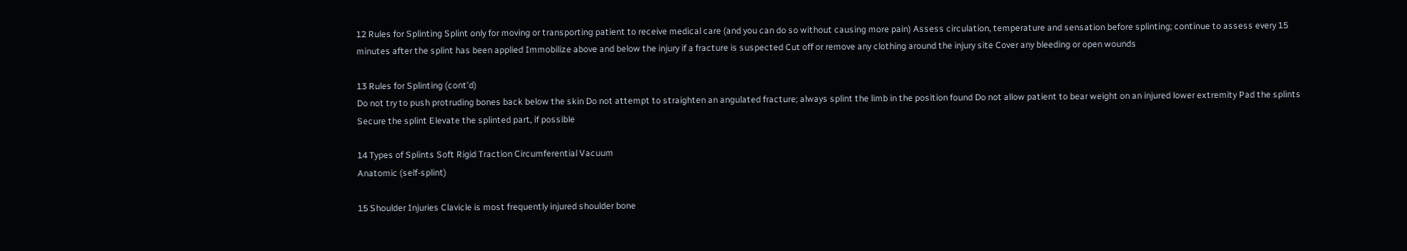12 Rules for Splinting Splint only for moving or transporting patient to receive medical care (and you can do so without causing more pain) Assess circulation, temperature and sensation before splinting; continue to assess every 15 minutes after the splint has been applied Immobilize above and below the injury if a fracture is suspected Cut off or remove any clothing around the injury site Cover any bleeding or open wounds

13 Rules for Splinting (cont’d)
Do not try to push protruding bones back below the skin Do not attempt to straighten an angulated fracture; always splint the limb in the position found Do not allow patient to bear weight on an injured lower extremity Pad the splints Secure the splint Elevate the splinted part, if possible

14 Types of Splints Soft Rigid Traction Circumferential Vacuum
Anatomic (self-splint)

15 Shoulder Injuries Clavicle is most frequently injured shoulder bone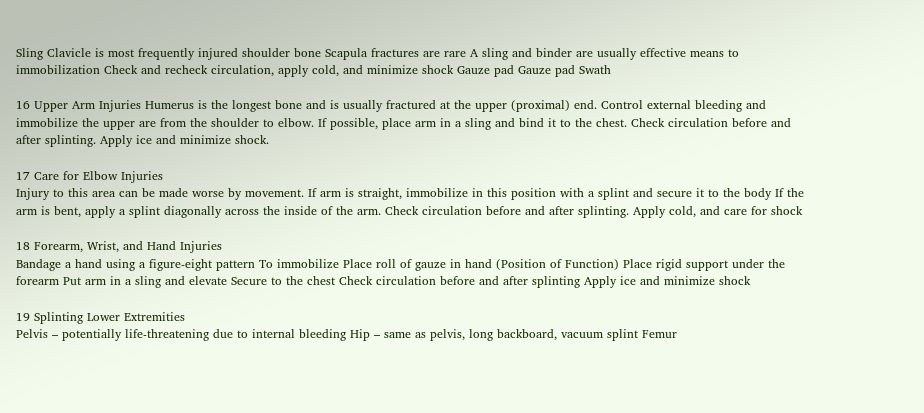Sling Clavicle is most frequently injured shoulder bone Scapula fractures are rare A sling and binder are usually effective means to immobilization Check and recheck circulation, apply cold, and minimize shock Gauze pad Gauze pad Swath

16 Upper Arm Injuries Humerus is the longest bone and is usually fractured at the upper (proximal) end. Control external bleeding and immobilize the upper are from the shoulder to elbow. If possible, place arm in a sling and bind it to the chest. Check circulation before and after splinting. Apply ice and minimize shock.

17 Care for Elbow Injuries
Injury to this area can be made worse by movement. If arm is straight, immobilize in this position with a splint and secure it to the body If the arm is bent, apply a splint diagonally across the inside of the arm. Check circulation before and after splinting. Apply cold, and care for shock

18 Forearm, Wrist, and Hand Injuries
Bandage a hand using a figure-eight pattern To immobilize Place roll of gauze in hand (Position of Function) Place rigid support under the forearm Put arm in a sling and elevate Secure to the chest Check circulation before and after splinting Apply ice and minimize shock

19 Splinting Lower Extremities
Pelvis – potentially life-threatening due to internal bleeding Hip – same as pelvis, long backboard, vacuum splint Femur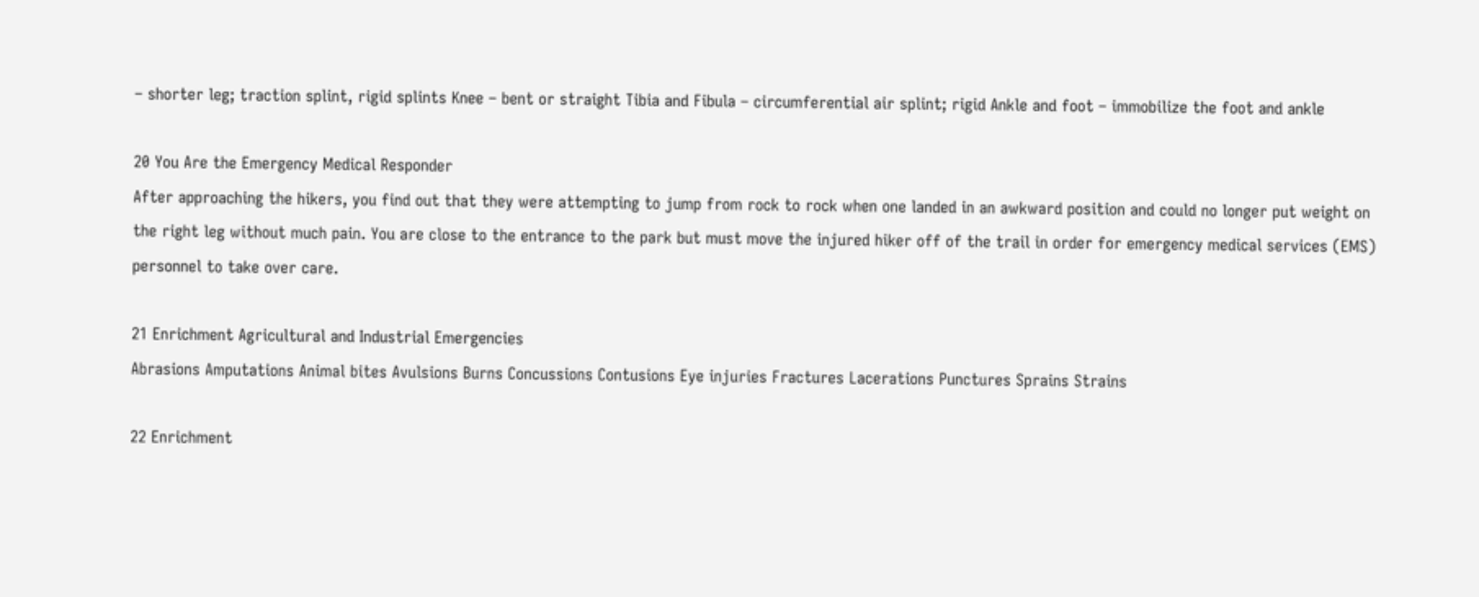– shorter leg; traction splint, rigid splints Knee – bent or straight Tibia and Fibula – circumferential air splint; rigid Ankle and foot – immobilize the foot and ankle

20 You Are the Emergency Medical Responder
After approaching the hikers, you find out that they were attempting to jump from rock to rock when one landed in an awkward position and could no longer put weight on the right leg without much pain. You are close to the entrance to the park but must move the injured hiker off of the trail in order for emergency medical services (EMS) personnel to take over care.

21 Enrichment Agricultural and Industrial Emergencies
Abrasions Amputations Animal bites Avulsions Burns Concussions Contusions Eye injuries Fractures Lacerations Punctures Sprains Strains

22 Enrichment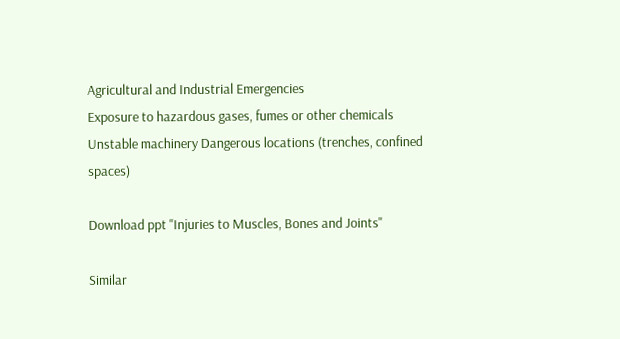Agricultural and Industrial Emergencies
Exposure to hazardous gases, fumes or other chemicals Unstable machinery Dangerous locations (trenches, confined spaces)

Download ppt "Injuries to Muscles, Bones and Joints"

Similar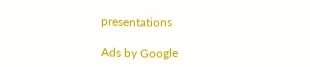presentations

Ads by Google